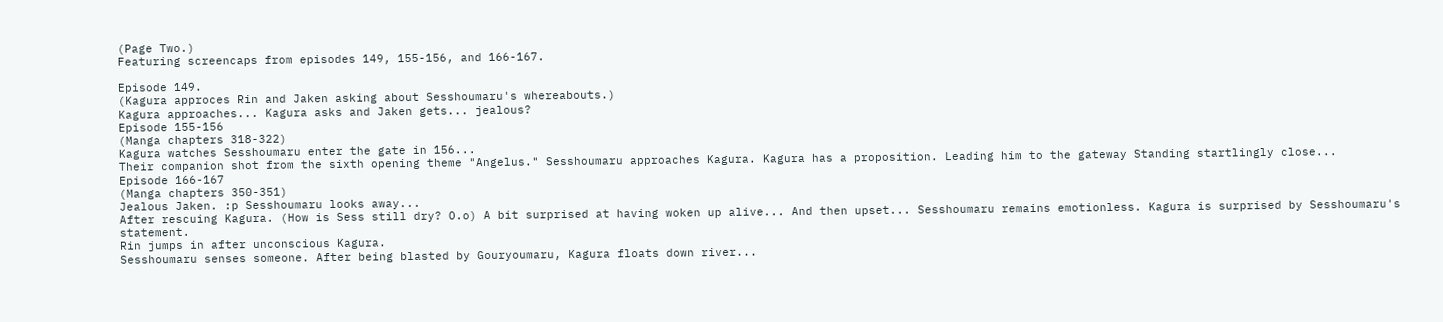(Page Two.)
Featuring screencaps from episodes 149, 155-156, and 166-167.

Episode 149.
(Kagura approces Rin and Jaken asking about Sesshoumaru's whereabouts.)
Kagura approaches... Kagura asks and Jaken gets... jealous?
Episode 155-156
(Manga chapters 318-322)
Kagura watches Sesshoumaru enter the gate in 156...
Their companion shot from the sixth opening theme "Angelus." Sesshoumaru approaches Kagura. Kagura has a proposition. Leading him to the gateway Standing startlingly close...
Episode 166-167
(Manga chapters 350-351)
Jealous Jaken. :p Sesshoumaru looks away...
After rescuing Kagura. (How is Sess still dry? O.o) A bit surprised at having woken up alive... And then upset... Sesshoumaru remains emotionless. Kagura is surprised by Sesshoumaru's statement.
Rin jumps in after unconscious Kagura.
Sesshoumaru senses someone. After being blasted by Gouryoumaru, Kagura floats down river...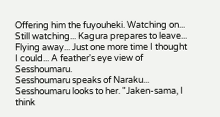Offering him the fuyouheki. Watching on... Still watching... Kagura prepares to leave... Flying away... Just one more time I thought I could... A feather's eye view of Sesshoumaru.
Sesshoumaru speaks of Naraku... Sesshoumaru looks to her. "Jaken-sama, I think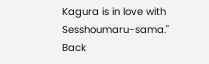Kagura is in love with Sesshoumaru-sama."
Back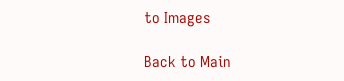to Images

Back to Main